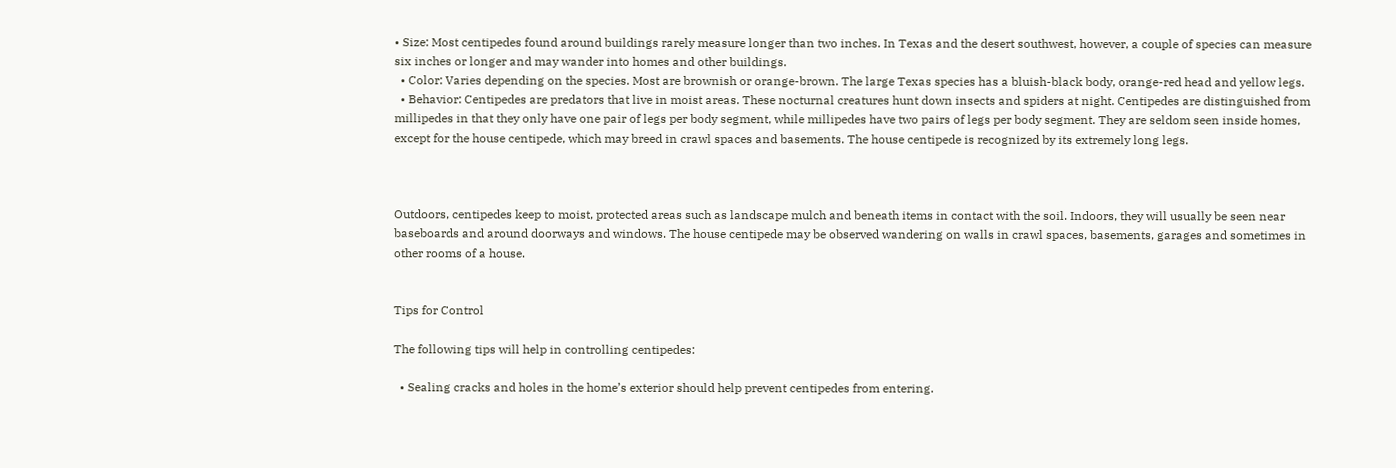• Size: Most centipedes found around buildings rarely measure longer than two inches. In Texas and the desert southwest, however, a couple of species can measure six inches or longer and may wander into homes and other buildings.
  • Color: Varies depending on the species. Most are brownish or orange-brown. The large Texas species has a bluish-black body, orange-red head and yellow legs.
  • Behavior: Centipedes are predators that live in moist areas. These nocturnal creatures hunt down insects and spiders at night. Centipedes are distinguished from millipedes in that they only have one pair of legs per body segment, while millipedes have two pairs of legs per body segment. They are seldom seen inside homes, except for the house centipede, which may breed in crawl spaces and basements. The house centipede is recognized by its extremely long legs.



Outdoors, centipedes keep to moist, protected areas such as landscape mulch and beneath items in contact with the soil. Indoors, they will usually be seen near baseboards and around doorways and windows. The house centipede may be observed wandering on walls in crawl spaces, basements, garages and sometimes in other rooms of a house.


Tips for Control

The following tips will help in controlling centipedes:

  • Sealing cracks and holes in the home’s exterior should help prevent centipedes from entering.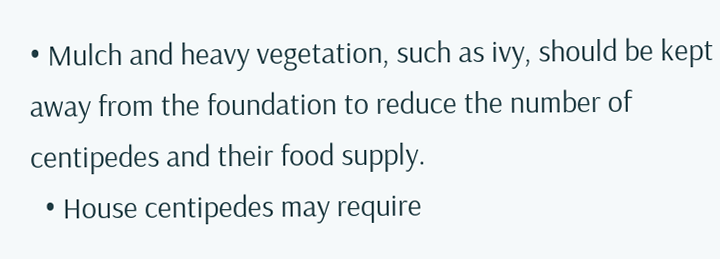• Mulch and heavy vegetation, such as ivy, should be kept away from the foundation to reduce the number of centipedes and their food supply.
  • House centipedes may require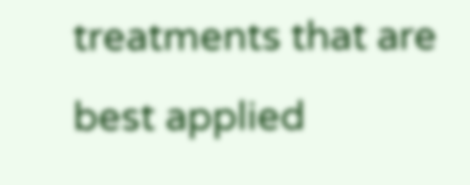treatments that are best applied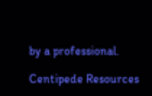by a professional.

Centipede Resources